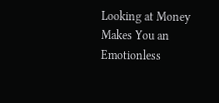Looking at Money Makes You an Emotionless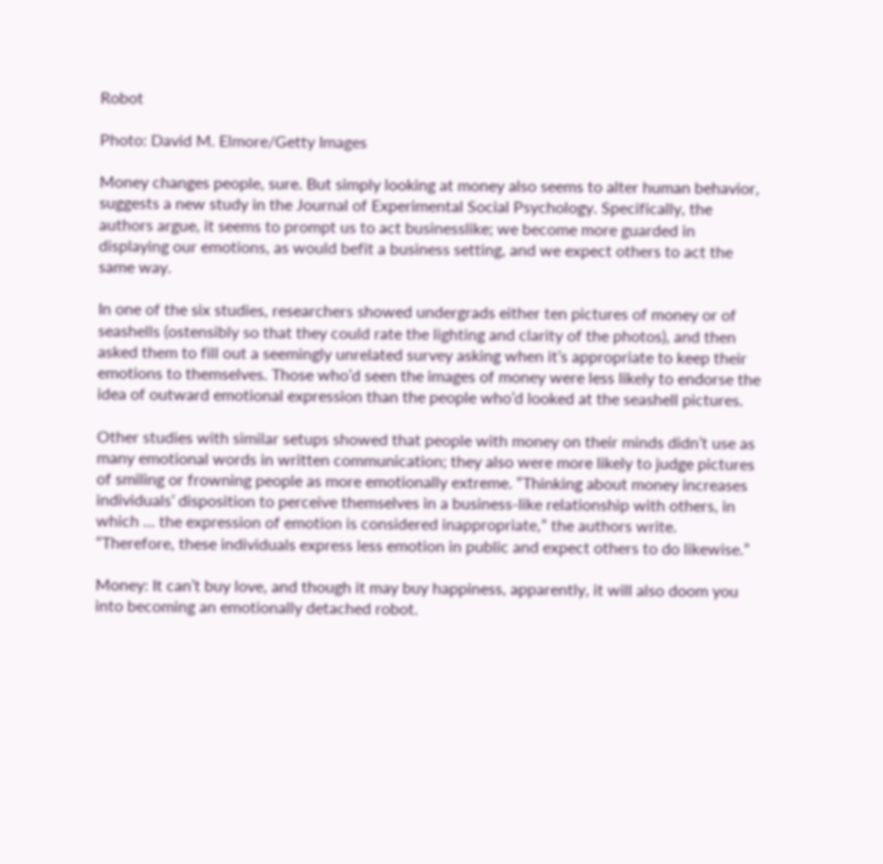Robot

Photo: David M. Elmore/Getty Images

Money changes people, sure. But simply looking at money also seems to alter human behavior, suggests a new study in the Journal of Experimental Social Psychology. Specifically, the authors argue, it seems to prompt us to act businesslike; we become more guarded in displaying our emotions, as would befit a business setting, and we expect others to act the same way.

In one of the six studies, researchers showed undergrads either ten pictures of money or of seashells (ostensibly so that they could rate the lighting and clarity of the photos), and then asked them to fill out a seemingly unrelated survey asking when it’s appropriate to keep their emotions to themselves. Those who’d seen the images of money were less likely to endorse the idea of outward emotional expression than the people who’d looked at the seashell pictures.

Other studies with similar setups showed that people with money on their minds didn’t use as many emotional words in written communication; they also were more likely to judge pictures of smiling or frowning people as more emotionally extreme. “Thinking about money increases individuals’ disposition to perceive themselves in a business-like relationship with others, in which … the expression of emotion is considered inappropriate,” the authors write. “Therefore, these individuals express less emotion in public and expect others to do likewise.”

Money: It can’t buy love, and though it may buy happiness, apparently, it will also doom you into becoming an emotionally detached robot.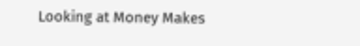Looking at Money Makes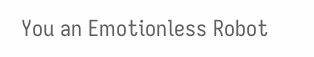You an Emotionless Robot